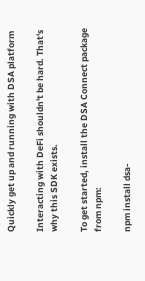Quickly get up and running with DSA platform

Interacting with DeFi shouldn't be hard. That's why this SDK exists.

To get started, install the DSA Connect package from npm:

npm install dsa-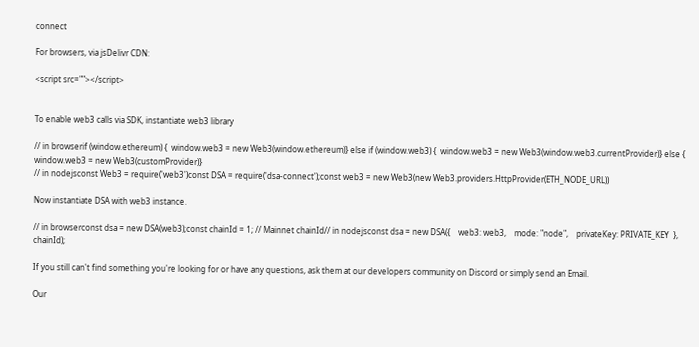connect

For browsers, via jsDelivr CDN:

<script src=""></script>


To enable web3 calls via SDK, instantiate web3 library

// in browserif (window.ethereum) {  window.web3 = new Web3(window.ethereum)} else if (window.web3) {  window.web3 = new Web3(window.web3.currentProvider)} else {  window.web3 = new Web3(customProvider)}
// in nodejsconst Web3 = require('web3')const DSA = require('dsa-connect');const web3 = new Web3(new Web3.providers.HttpProvider(ETH_NODE_URL))

Now instantiate DSA with web3 instance.

// in browserconst dsa = new DSA(web3);const chainId = 1; // Mainnet chainId// in nodejsconst dsa = new DSA({    web3: web3,    mode: "node",    privateKey: PRIVATE_KEY  },    chainId);

If you still can't find something you're looking for or have any questions, ask them at our developers community on Discord or simply send an Email.

Our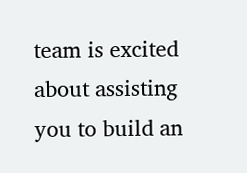team is excited about assisting you to build an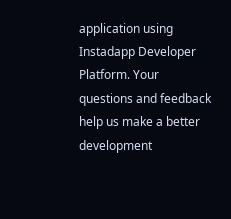application using Instadapp Developer Platform. Your questions and feedback help us make a better development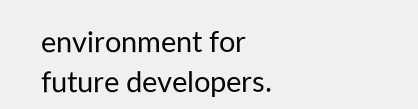environment for future developers.